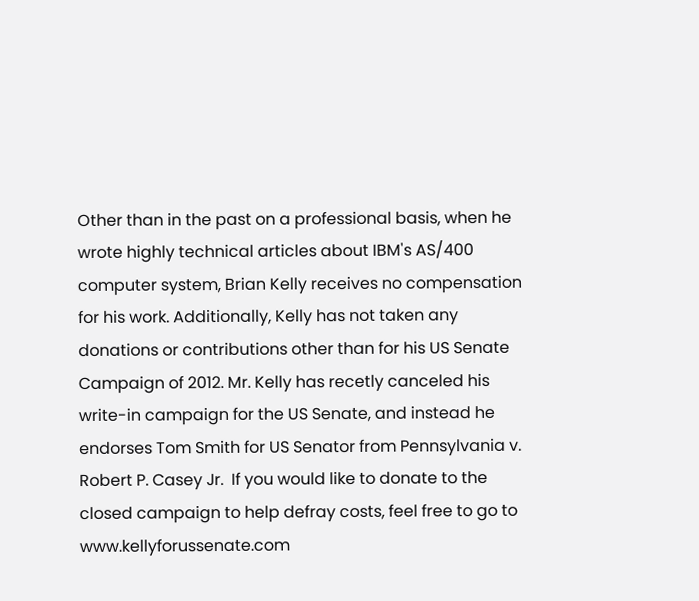Other than in the past on a professional basis, when he wrote highly technical articles about IBM's AS/400 computer system, Brian Kelly receives no compensation for his work. Additionally, Kelly has not taken any donations or contributions other than for his US Senate Campaign of 2012. Mr. Kelly has recetly canceled his write-in campaign for the US Senate, and instead he  endorses Tom Smith for US Senator from Pennsylvania v. Robert P. Casey Jr.  If you would like to donate to the closed campaign to help defray costs, feel free to go to www.kellyforussenate.com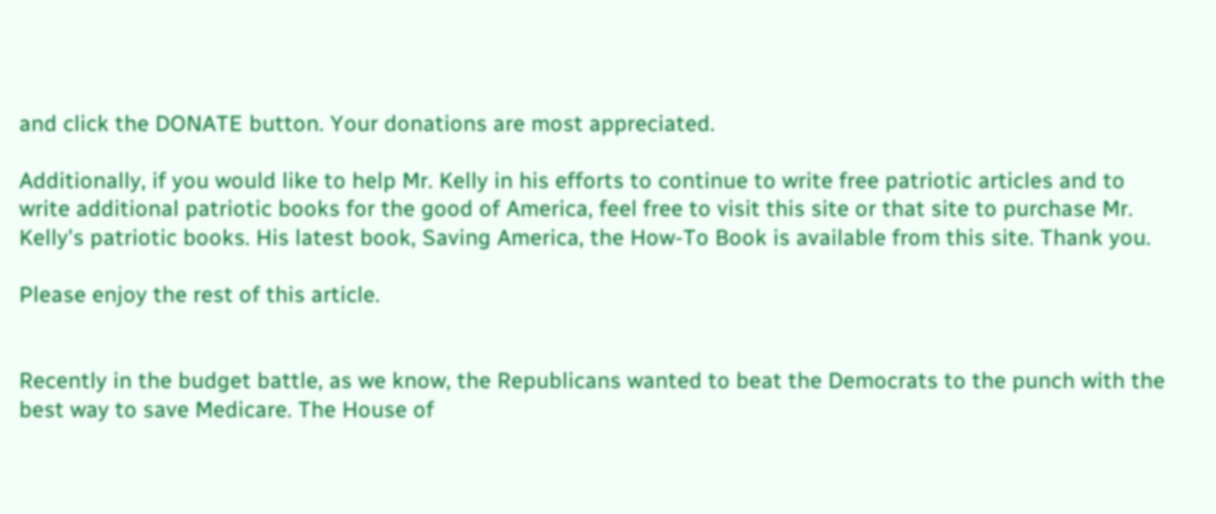and click the DONATE button. Your donations are most appreciated.

Additionally, if you would like to help Mr. Kelly in his efforts to continue to write free patriotic articles and to write additional patriotic books for the good of America, feel free to visit this site or that site to purchase Mr. Kelly's patriotic books. His latest book, Saving America, the How-To Book is available from this site. Thank you.

Please enjoy the rest of this article.


Recently in the budget battle, as we know, the Republicans wanted to beat the Democrats to the punch with the best way to save Medicare. The House of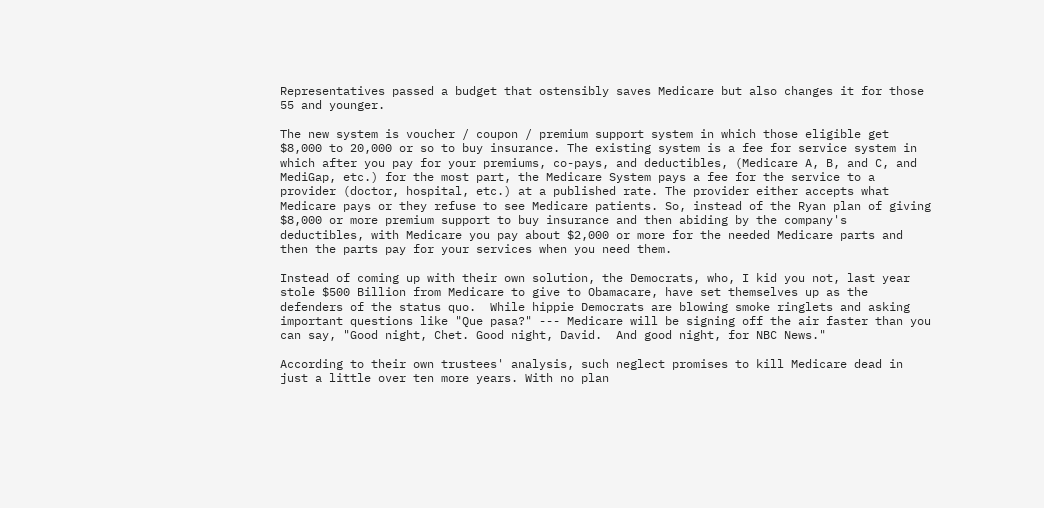Representatives passed a budget that ostensibly saves Medicare but also changes it for those 55 and younger.

The new system is voucher / coupon / premium support system in which those eligible get $8,000 to 20,000 or so to buy insurance. The existing system is a fee for service system in which after you pay for your premiums, co-pays, and deductibles, (Medicare A, B, and C, and MediGap, etc.) for the most part, the Medicare System pays a fee for the service to a provider (doctor, hospital, etc.) at a published rate. The provider either accepts what Medicare pays or they refuse to see Medicare patients. So, instead of the Ryan plan of giving $8,000 or more premium support to buy insurance and then abiding by the company's deductibles, with Medicare you pay about $2,000 or more for the needed Medicare parts and then the parts pay for your services when you need them.

Instead of coming up with their own solution, the Democrats, who, I kid you not, last year stole $500 Billion from Medicare to give to Obamacare, have set themselves up as the defenders of the status quo.  While hippie Democrats are blowing smoke ringlets and asking important questions like "Que pasa?" --- Medicare will be signing off the air faster than you can say, "Good night, Chet. Good night, David.  And good night, for NBC News."

According to their own trustees' analysis, such neglect promises to kill Medicare dead in just a little over ten more years. With no plan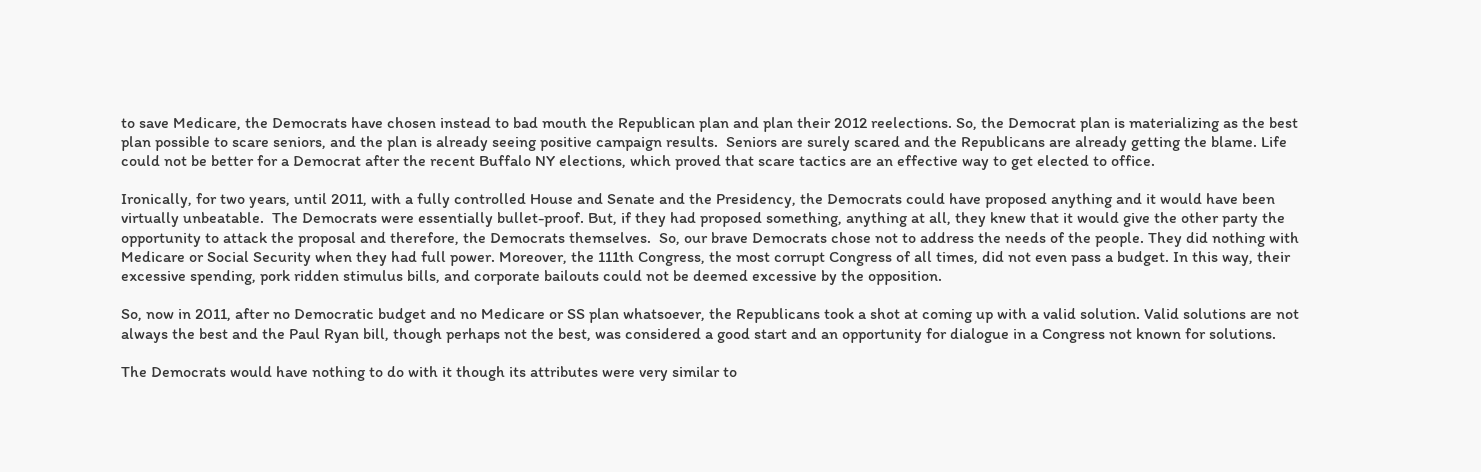to save Medicare, the Democrats have chosen instead to bad mouth the Republican plan and plan their 2012 reelections. So, the Democrat plan is materializing as the best plan possible to scare seniors, and the plan is already seeing positive campaign results.  Seniors are surely scared and the Republicans are already getting the blame. Life could not be better for a Democrat after the recent Buffalo NY elections, which proved that scare tactics are an effective way to get elected to office.

Ironically, for two years, until 2011, with a fully controlled House and Senate and the Presidency, the Democrats could have proposed anything and it would have been virtually unbeatable.  The Democrats were essentially bullet-proof. But, if they had proposed something, anything at all, they knew that it would give the other party the opportunity to attack the proposal and therefore, the Democrats themselves.  So, our brave Democrats chose not to address the needs of the people. They did nothing with Medicare or Social Security when they had full power. Moreover, the 111th Congress, the most corrupt Congress of all times, did not even pass a budget. In this way, their excessive spending, pork ridden stimulus bills, and corporate bailouts could not be deemed excessive by the opposition.

So, now in 2011, after no Democratic budget and no Medicare or SS plan whatsoever, the Republicans took a shot at coming up with a valid solution. Valid solutions are not always the best and the Paul Ryan bill, though perhaps not the best, was considered a good start and an opportunity for dialogue in a Congress not known for solutions.

The Democrats would have nothing to do with it though its attributes were very similar to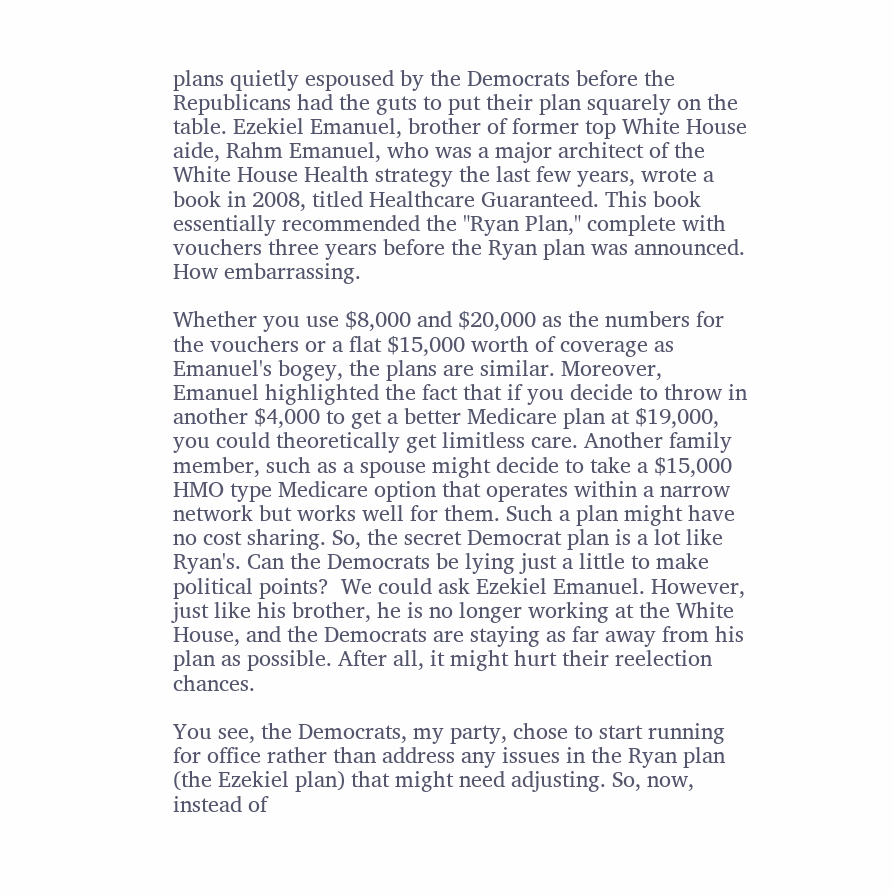plans quietly espoused by the Democrats before the Republicans had the guts to put their plan squarely on the table. Ezekiel Emanuel, brother of former top White House aide, Rahm Emanuel, who was a major architect of the White House Health strategy the last few years, wrote a book in 2008, titled Healthcare Guaranteed. This book essentially recommended the "Ryan Plan," complete with vouchers three years before the Ryan plan was announced. How embarrassing.

Whether you use $8,000 and $20,000 as the numbers for the vouchers or a flat $15,000 worth of coverage as Emanuel's bogey, the plans are similar. Moreover, Emanuel highlighted the fact that if you decide to throw in another $4,000 to get a better Medicare plan at $19,000, you could theoretically get limitless care. Another family member, such as a spouse might decide to take a $15,000 HMO type Medicare option that operates within a narrow network but works well for them. Such a plan might have no cost sharing. So, the secret Democrat plan is a lot like Ryan's. Can the Democrats be lying just a little to make political points?  We could ask Ezekiel Emanuel. However, just like his brother, he is no longer working at the White House, and the Democrats are staying as far away from his plan as possible. After all, it might hurt their reelection chances.

You see, the Democrats, my party, chose to start running for office rather than address any issues in the Ryan plan (the Ezekiel plan) that might need adjusting. So, now, instead of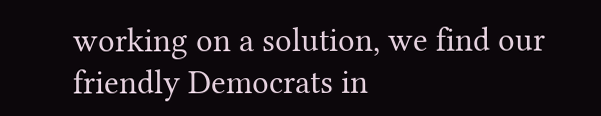working on a solution, we find our friendly Democrats in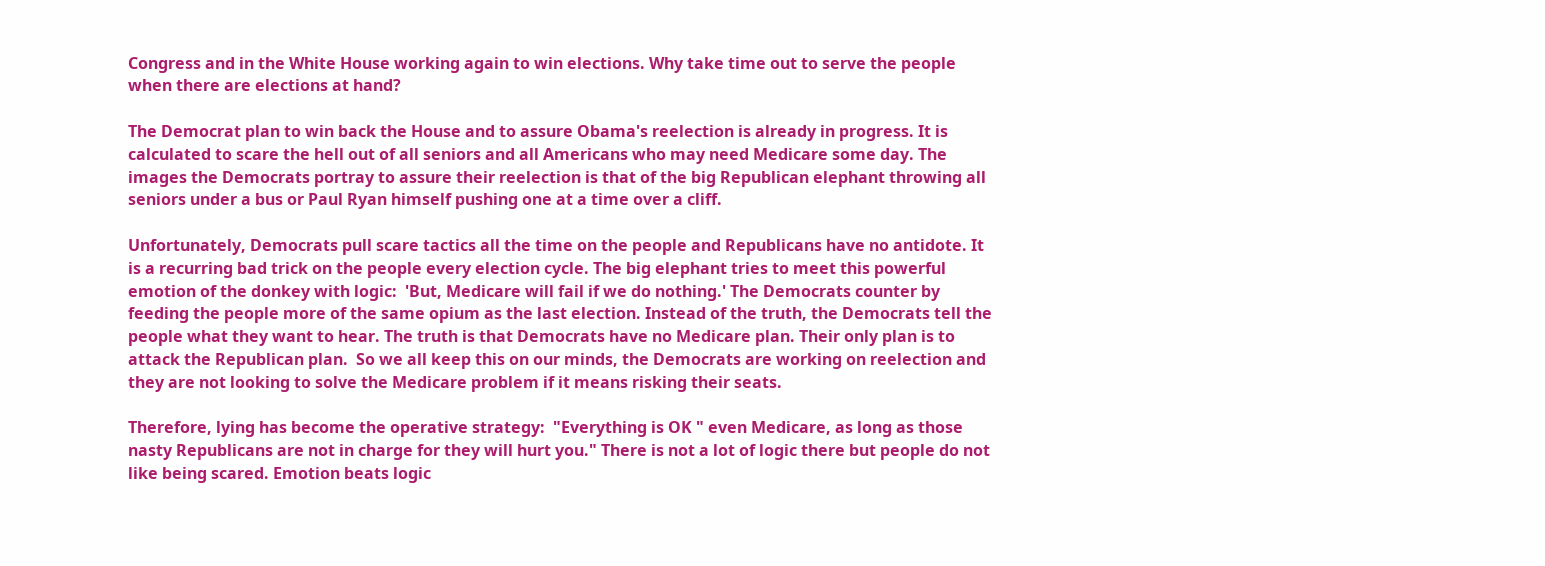Congress and in the White House working again to win elections. Why take time out to serve the people when there are elections at hand?

The Democrat plan to win back the House and to assure Obama's reelection is already in progress. It is calculated to scare the hell out of all seniors and all Americans who may need Medicare some day. The images the Democrats portray to assure their reelection is that of the big Republican elephant throwing all seniors under a bus or Paul Ryan himself pushing one at a time over a cliff.

Unfortunately, Democrats pull scare tactics all the time on the people and Republicans have no antidote. It is a recurring bad trick on the people every election cycle. The big elephant tries to meet this powerful emotion of the donkey with logic:  'But, Medicare will fail if we do nothing.' The Democrats counter by feeding the people more of the same opium as the last election. Instead of the truth, the Democrats tell the people what they want to hear. The truth is that Democrats have no Medicare plan. Their only plan is to attack the Republican plan.  So we all keep this on our minds, the Democrats are working on reelection and they are not looking to solve the Medicare problem if it means risking their seats.

Therefore, lying has become the operative strategy:  "Everything is OK " even Medicare, as long as those nasty Republicans are not in charge for they will hurt you." There is not a lot of logic there but people do not like being scared. Emotion beats logic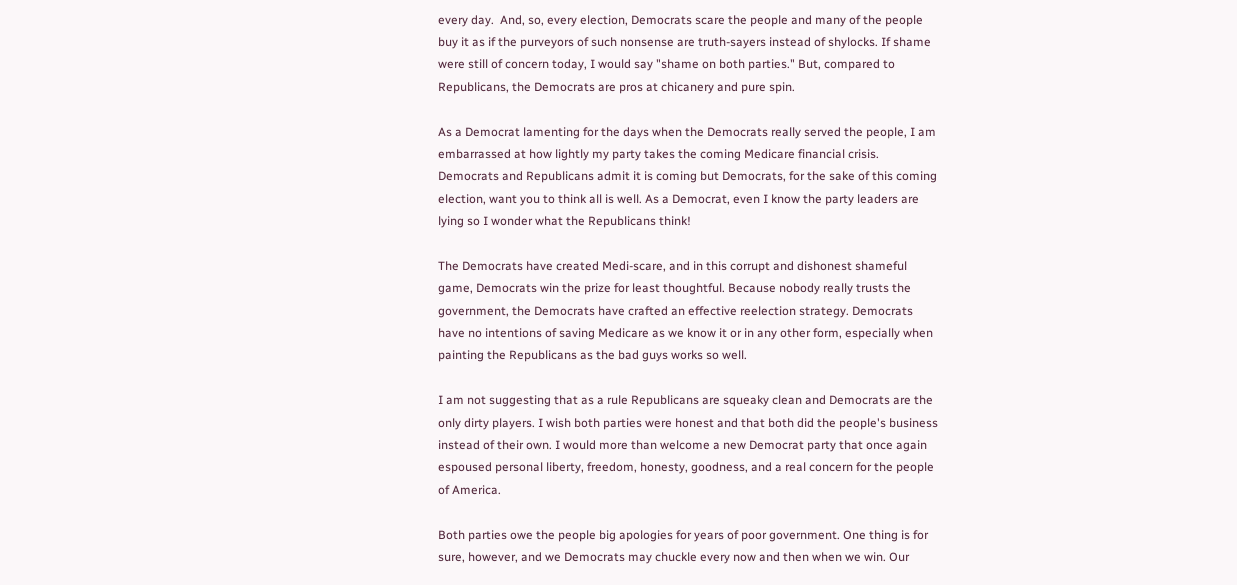every day.  And, so, every election, Democrats scare the people and many of the people buy it as if the purveyors of such nonsense are truth-sayers instead of shylocks. If shame were still of concern today, I would say "shame on both parties." But, compared to Republicans, the Democrats are pros at chicanery and pure spin.

As a Democrat lamenting for the days when the Democrats really served the people, I am embarrassed at how lightly my party takes the coming Medicare financial crisis. Democrats and Republicans admit it is coming but Democrats, for the sake of this coming election, want you to think all is well. As a Democrat, even I know the party leaders are lying so I wonder what the Republicans think!

The Democrats have created Medi-scare, and in this corrupt and dishonest shameful game, Democrats win the prize for least thoughtful. Because nobody really trusts the government, the Democrats have crafted an effective reelection strategy. Democrats have no intentions of saving Medicare as we know it or in any other form, especially when painting the Republicans as the bad guys works so well.

I am not suggesting that as a rule Republicans are squeaky clean and Democrats are the only dirty players. I wish both parties were honest and that both did the people's business instead of their own. I would more than welcome a new Democrat party that once again espoused personal liberty, freedom, honesty, goodness, and a real concern for the people of America.

Both parties owe the people big apologies for years of poor government. One thing is for sure, however, and we Democrats may chuckle every now and then when we win. Our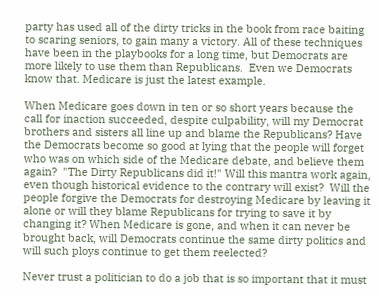party has used all of the dirty tricks in the book from race baiting to scaring seniors, to gain many a victory. All of these techniques have been in the playbooks for a long time, but Democrats are more likely to use them than Republicans.  Even we Democrats know that. Medicare is just the latest example.

When Medicare goes down in ten or so short years because the call for inaction succeeded, despite culpability, will my Democrat brothers and sisters all line up and blame the Republicans? Have the Democrats become so good at lying that the people will forget who was on which side of the Medicare debate, and believe them again?  "The Dirty Republicans did it!" Will this mantra work again, even though historical evidence to the contrary will exist?  Will the people forgive the Democrats for destroying Medicare by leaving it alone or will they blame Republicans for trying to save it by changing it? When Medicare is gone, and when it can never be brought back, will Democrats continue the same dirty politics and will such ploys continue to get them reelected?

Never trust a politician to do a job that is so important that it must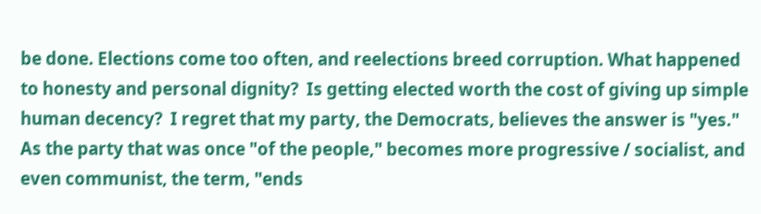be done. Elections come too often, and reelections breed corruption. What happened to honesty and personal dignity?  Is getting elected worth the cost of giving up simple human decency?  I regret that my party, the Democrats, believes the answer is "yes." As the party that was once "of the people," becomes more progressive / socialist, and even communist, the term, "ends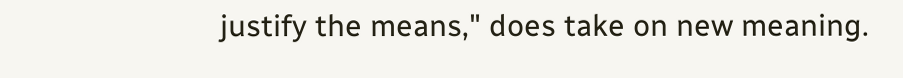justify the means," does take on new meaning.